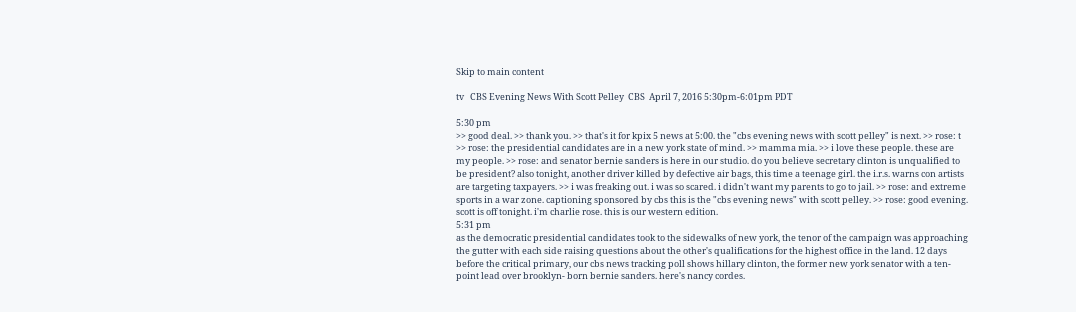Skip to main content

tv   CBS Evening News With Scott Pelley  CBS  April 7, 2016 5:30pm-6:01pm PDT

5:30 pm
>> good deal. >> thank you. >> that's it for kpix 5 news at 5:00. the "cbs evening news with scott pelley" is next. >> rose: t >> rose: the presidential candidates are in a new york state of mind. >> mamma mia. >> i love these people. these are my people. >> rose: and senator bernie sanders is here in our studio. do you believe secretary clinton is unqualified to be president? also tonight, another driver killed by defective air bags, this time a teenage girl. the i.r.s. warns con artists are targeting taxpayers. >> i was freaking out. i was so scared. i didn't want my parents to go to jail. >> rose: and extreme sports in a war zone. captioning sponsored by cbs this is the "cbs evening news" with scott pelley. >> rose: good evening. scott is off tonight. i'm charlie rose. this is our western edition.
5:31 pm
as the democratic presidential candidates took to the sidewalks of new york, the tenor of the campaign was approaching the gutter with each side raising questions about the other's qualifications for the highest office in the land. 12 days before the critical primary, our cbs news tracking poll shows hillary clinton, the former new york senator with a ten-point lead over brooklyn- born bernie sanders. here's nancy cordes.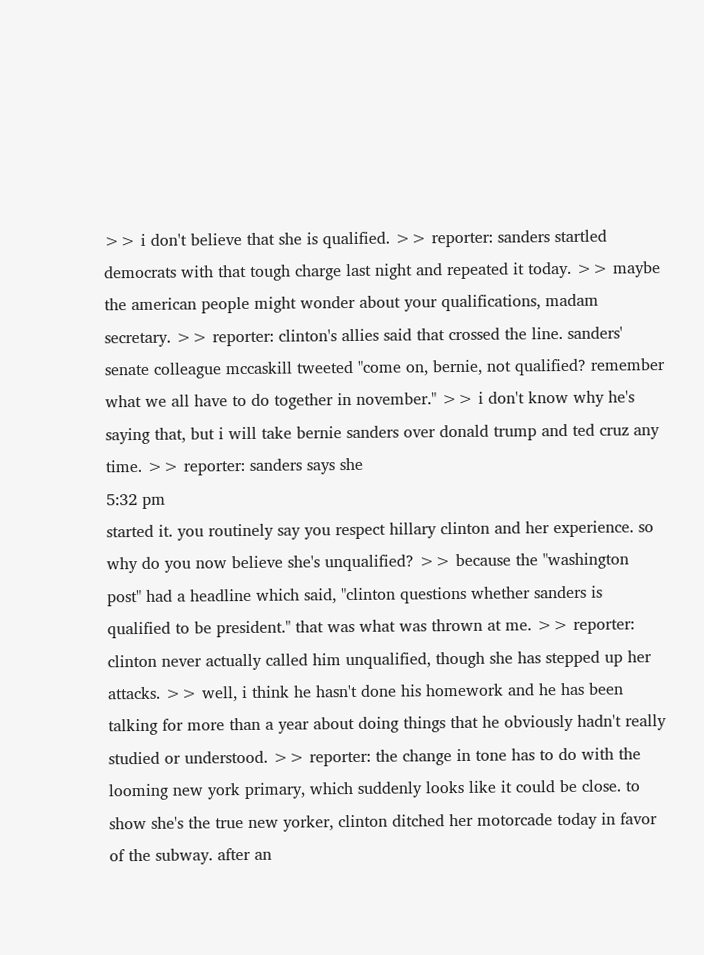>> i don't believe that she is qualified. >> reporter: sanders startled democrats with that tough charge last night and repeated it today. >> maybe the american people might wonder about your qualifications, madam secretary. >> reporter: clinton's allies said that crossed the line. sanders' senate colleague mccaskill tweeted "come on, bernie, not qualified? remember what we all have to do together in november." >> i don't know why he's saying that, but i will take bernie sanders over donald trump and ted cruz any time. >> reporter: sanders says she
5:32 pm
started it. you routinely say you respect hillary clinton and her experience. so why do you now believe she's unqualified? >> because the "washington post" had a headline which said, "clinton questions whether sanders is qualified to be president." that was what was thrown at me. >> reporter: clinton never actually called him unqualified, though she has stepped up her attacks. >> well, i think he hasn't done his homework and he has been talking for more than a year about doing things that he obviously hadn't really studied or understood. >> reporter: the change in tone has to do with the looming new york primary, which suddenly looks like it could be close. to show she's the true new yorker, clinton ditched her motorcade today in favor of the subway. after an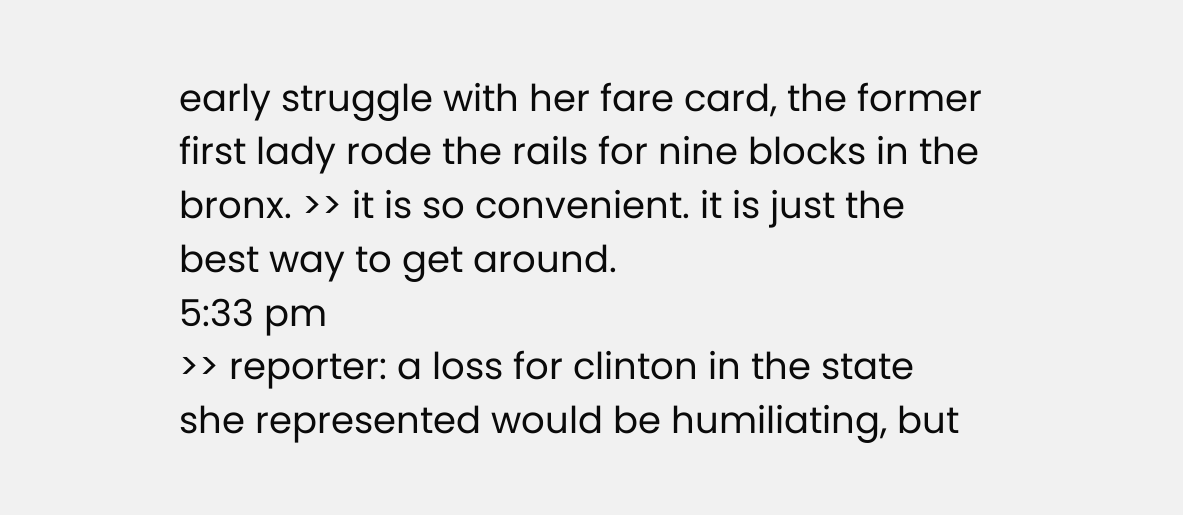early struggle with her fare card, the former first lady rode the rails for nine blocks in the bronx. >> it is so convenient. it is just the best way to get around.
5:33 pm
>> reporter: a loss for clinton in the state she represented would be humiliating, but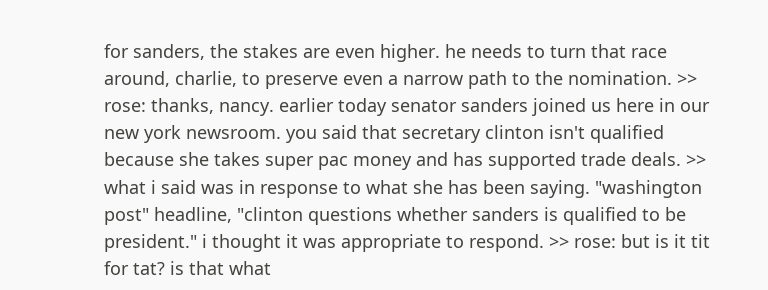for sanders, the stakes are even higher. he needs to turn that race around, charlie, to preserve even a narrow path to the nomination. >> rose: thanks, nancy. earlier today senator sanders joined us here in our new york newsroom. you said that secretary clinton isn't qualified because she takes super pac money and has supported trade deals. >> what i said was in response to what she has been saying. "washington post" headline, "clinton questions whether sanders is qualified to be president." i thought it was appropriate to respond. >> rose: but is it tit for tat? is that what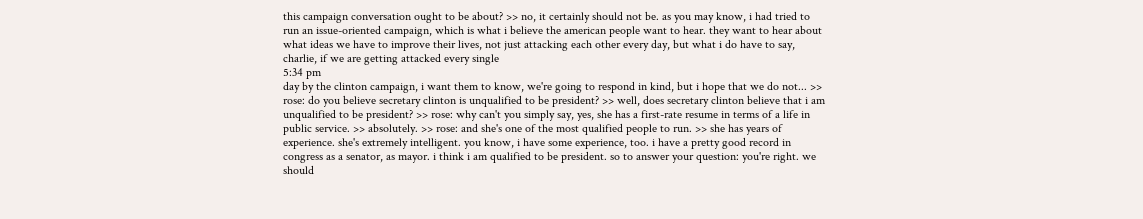this campaign conversation ought to be about? >> no, it certainly should not be. as you may know, i had tried to run an issue-oriented campaign, which is what i believe the american people want to hear. they want to hear about what ideas we have to improve their lives, not just attacking each other every day, but what i do have to say, charlie, if we are getting attacked every single
5:34 pm
day by the clinton campaign, i want them to know, we're going to respond in kind, but i hope that we do not... >> rose: do you believe secretary clinton is unqualified to be president? >> well, does secretary clinton believe that i am unqualified to be president? >> rose: why can't you simply say, yes, she has a first-rate resume in terms of a life in public service. >> absolutely. >> rose: and she's one of the most qualified people to run. >> she has years of experience. she's extremely intelligent. you know, i have some experience, too. i have a pretty good record in congress as a senator, as mayor. i think i am qualified to be president. so to answer your question: you're right. we should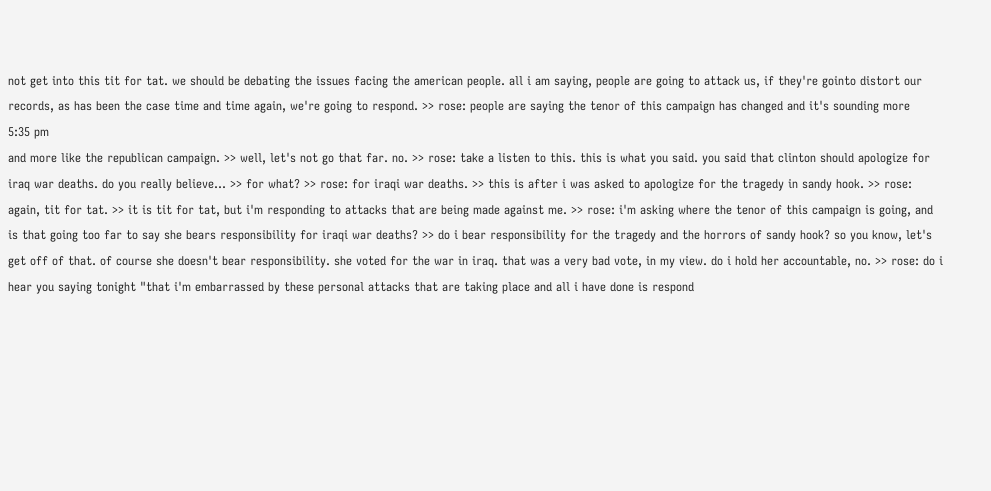not get into this tit for tat. we should be debating the issues facing the american people. all i am saying, people are going to attack us, if they're gointo distort our records, as has been the case time and time again, we're going to respond. >> rose: people are saying the tenor of this campaign has changed and it's sounding more
5:35 pm
and more like the republican campaign. >> well, let's not go that far. no. >> rose: take a listen to this. this is what you said. you said that clinton should apologize for iraq war deaths. do you really believe... >> for what? >> rose: for iraqi war deaths. >> this is after i was asked to apologize for the tragedy in sandy hook. >> rose: again, tit for tat. >> it is tit for tat, but i'm responding to attacks that are being made against me. >> rose: i'm asking where the tenor of this campaign is going, and is that going too far to say she bears responsibility for iraqi war deaths? >> do i bear responsibility for the tragedy and the horrors of sandy hook? so you know, let's get off of that. of course she doesn't bear responsibility. she voted for the war in iraq. that was a very bad vote, in my view. do i hold her accountable, no. >> rose: do i hear you saying tonight "that i'm embarrassed by these personal attacks that are taking place and all i have done is respond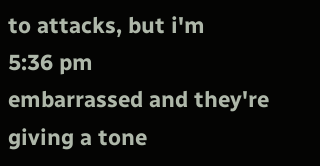to attacks, but i'm
5:36 pm
embarrassed and they're giving a tone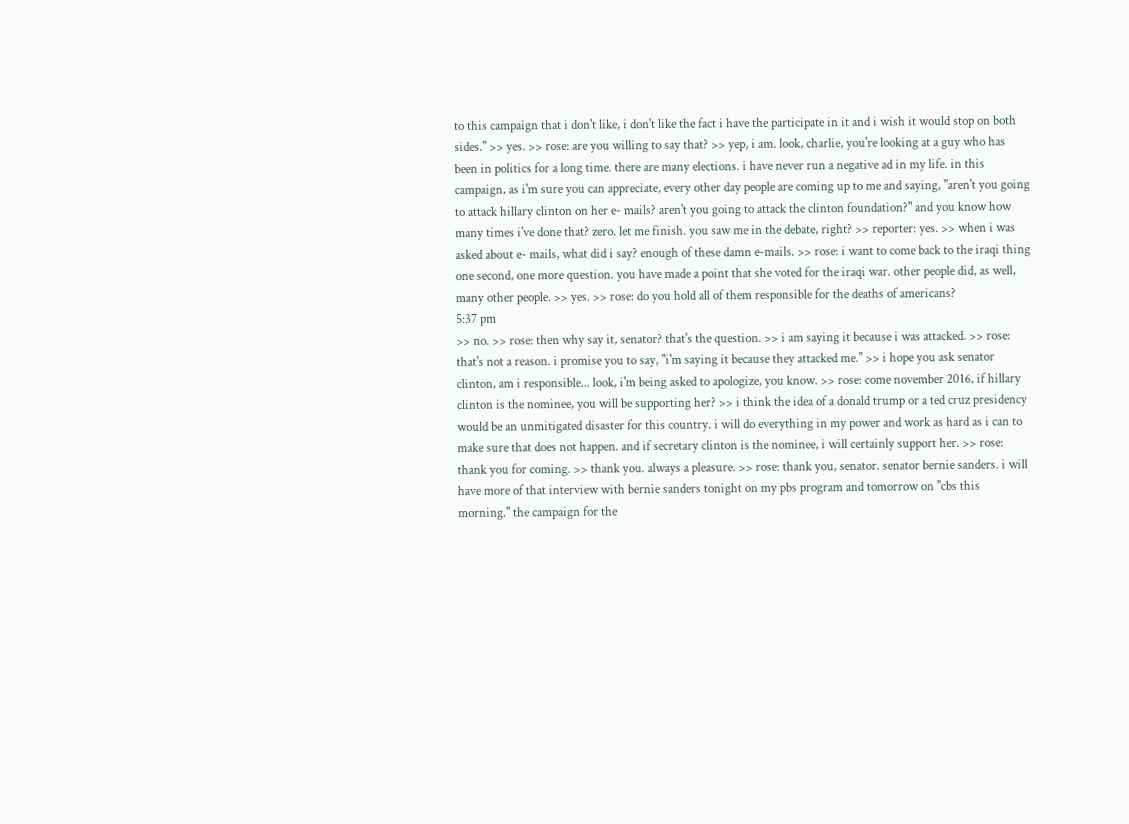to this campaign that i don't like, i don't like the fact i have the participate in it and i wish it would stop on both sides." >> yes. >> rose: are you willing to say that? >> yep, i am. look, charlie, you're looking at a guy who has been in politics for a long time. there are many elections. i have never run a negative ad in my life. in this campaign, as i'm sure you can appreciate, every other day people are coming up to me and saying, "aren't you going to attack hillary clinton on her e- mails? aren't you going to attack the clinton foundation?" and you know how many times i've done that? zero. let me finish. you saw me in the debate, right? >> reporter: yes. >> when i was asked about e- mails, what did i say? enough of these damn e-mails. >> rose: i want to come back to the iraqi thing one second, one more question. you have made a point that she voted for the iraqi war. other people did, as well, many other people. >> yes. >> rose: do you hold all of them responsible for the deaths of americans?
5:37 pm
>> no. >> rose: then why say it, senator? that's the question. >> i am saying it because i was attacked. >> rose: that's not a reason. i promise you to say, "i'm saying it because they attacked me." >> i hope you ask senator clinton, am i responsible... look, i'm being asked to apologize, you know. >> rose: come november 2016, if hillary clinton is the nominee, you will be supporting her? >> i think the idea of a donald trump or a ted cruz presidency would be an unmitigated disaster for this country. i will do everything in my power and work as hard as i can to make sure that does not happen. and if secretary clinton is the nominee, i will certainly support her. >> rose: thank you for coming. >> thank you. always a pleasure. >> rose: thank you, senator. senator bernie sanders. i will have more of that interview with bernie sanders tonight on my pbs program and tomorrow on "cbs this morning." the campaign for the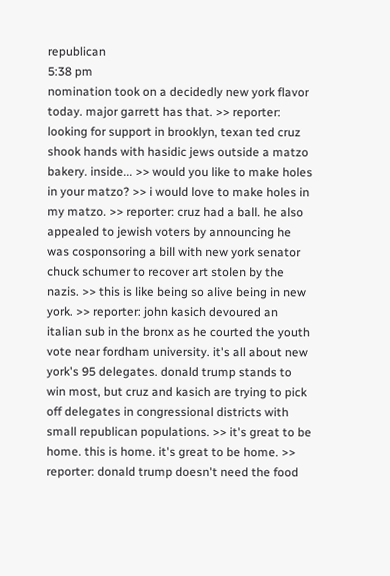republican
5:38 pm
nomination took on a decidedly new york flavor today. major garrett has that. >> reporter: looking for support in brooklyn, texan ted cruz shook hands with hasidic jews outside a matzo bakery. inside... >> would you like to make holes in your matzo? >> i would love to make holes in my matzo. >> reporter: cruz had a ball. he also appealed to jewish voters by announcing he was cosponsoring a bill with new york senator chuck schumer to recover art stolen by the nazis. >> this is like being so alive being in new york. >> reporter: john kasich devoured an italian sub in the bronx as he courted the youth vote near fordham university. it's all about new york's 95 delegates. donald trump stands to win most, but cruz and kasich are trying to pick off delegates in congressional districts with small republican populations. >> it's great to be home. this is home. it's great to be home. >> reporter: donald trump doesn't need the food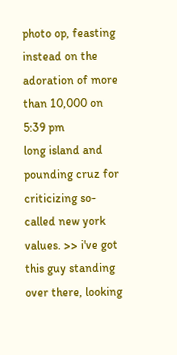photo op, feasting instead on the adoration of more than 10,000 on
5:39 pm
long island and pounding cruz for criticizing so-called new york values. >> i've got this guy standing over there, looking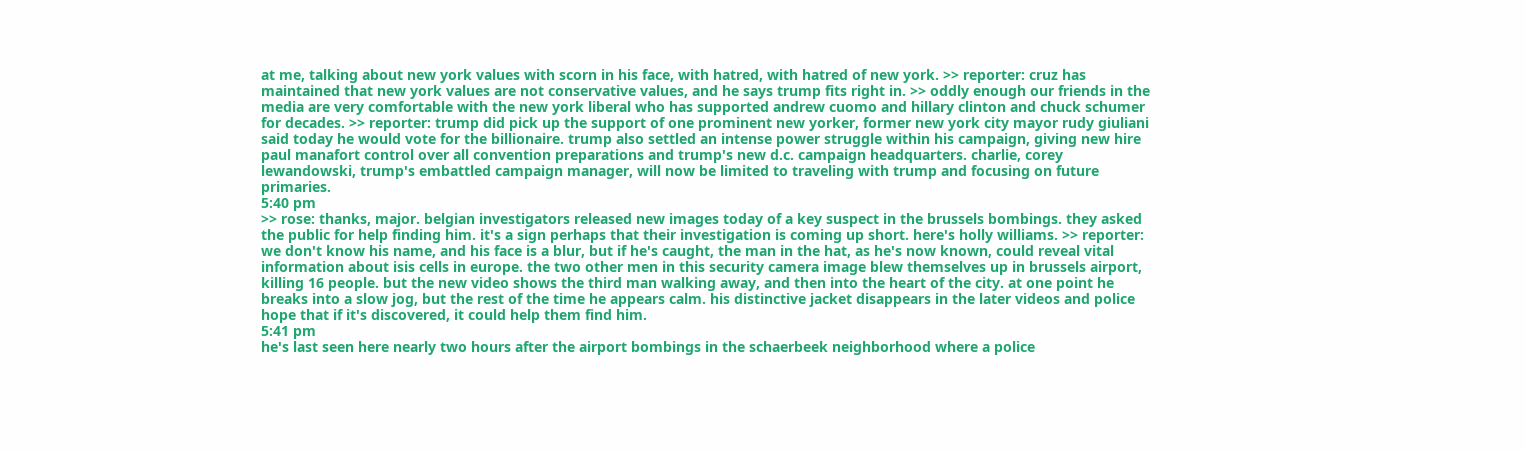at me, talking about new york values with scorn in his face, with hatred, with hatred of new york. >> reporter: cruz has maintained that new york values are not conservative values, and he says trump fits right in. >> oddly enough our friends in the media are very comfortable with the new york liberal who has supported andrew cuomo and hillary clinton and chuck schumer for decades. >> reporter: trump did pick up the support of one prominent new yorker, former new york city mayor rudy giuliani said today he would vote for the billionaire. trump also settled an intense power struggle within his campaign, giving new hire paul manafort control over all convention preparations and trump's new d.c. campaign headquarters. charlie, corey lewandowski, trump's embattled campaign manager, will now be limited to traveling with trump and focusing on future primaries.
5:40 pm
>> rose: thanks, major. belgian investigators released new images today of a key suspect in the brussels bombings. they asked the public for help finding him. it's a sign perhaps that their investigation is coming up short. here's holly williams. >> reporter: we don't know his name, and his face is a blur, but if he's caught, the man in the hat, as he's now known, could reveal vital information about isis cells in europe. the two other men in this security camera image blew themselves up in brussels airport, killing 16 people. but the new video shows the third man walking away, and then into the heart of the city. at one point he breaks into a slow jog, but the rest of the time he appears calm. his distinctive jacket disappears in the later videos and police hope that if it's discovered, it could help them find him.
5:41 pm
he's last seen here nearly two hours after the airport bombings in the schaerbeek neighborhood where a police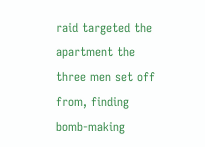raid targeted the apartment the three men set off from, finding bomb-making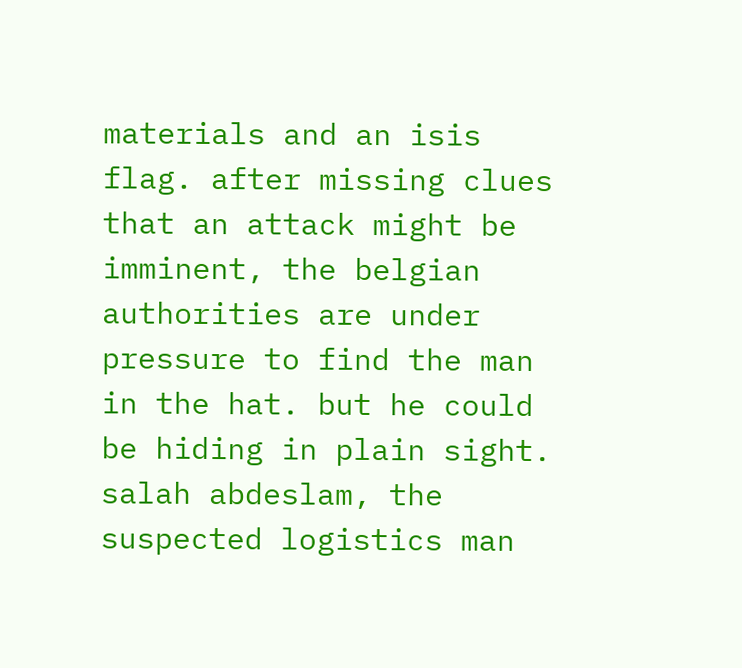materials and an isis flag. after missing clues that an attack might be imminent, the belgian authorities are under pressure to find the man in the hat. but he could be hiding in plain sight. salah abdeslam, the suspected logistics man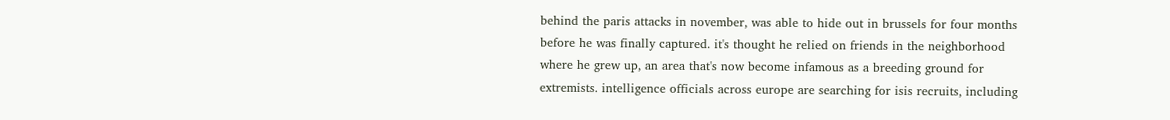behind the paris attacks in november, was able to hide out in brussels for four months before he was finally captured. it's thought he relied on friends in the neighborhood where he grew up, an area that's now become infamous as a breeding ground for extremists. intelligence officials across europe are searching for isis recruits, including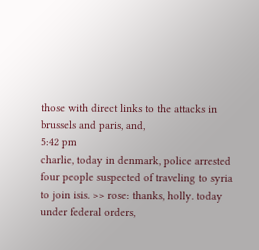those with direct links to the attacks in brussels and paris, and,
5:42 pm
charlie, today in denmark, police arrested four people suspected of traveling to syria to join isis. >> rose: thanks, holly. today under federal orders,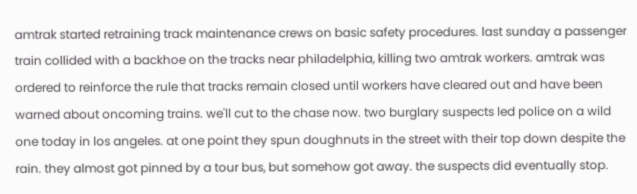amtrak started retraining track maintenance crews on basic safety procedures. last sunday a passenger train collided with a backhoe on the tracks near philadelphia, killing two amtrak workers. amtrak was ordered to reinforce the rule that tracks remain closed until workers have cleared out and have been warned about oncoming trains. we'll cut to the chase now. two burglary suspects led police on a wild one today in los angeles. at one point they spun doughnuts in the street with their top down despite the rain. they almost got pinned by a tour bus, but somehow got away. the suspects did eventually stop.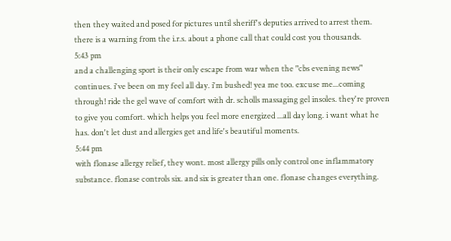then they waited and posed for pictures until sheriff's deputies arrived to arrest them. there is a warning from the i.r.s. about a phone call that could cost you thousands.
5:43 pm
and a challenging sport is their only escape from war when the "cbs evening news" continues. i've been on my feel all day. i'm bushed! yea me too. excuse me...coming through! ride the gel wave of comfort with dr. scholls massaging gel insoles. they're proven to give you comfort. which helps you feel more energized ...all day long. i want what he has. don't let dust and allergies get and life's beautiful moments.
5:44 pm
with flonase allergy relief, they wont. most allergy pills only control one inflammatory substance. flonase controls six. and six is greater than one. flonase changes everything.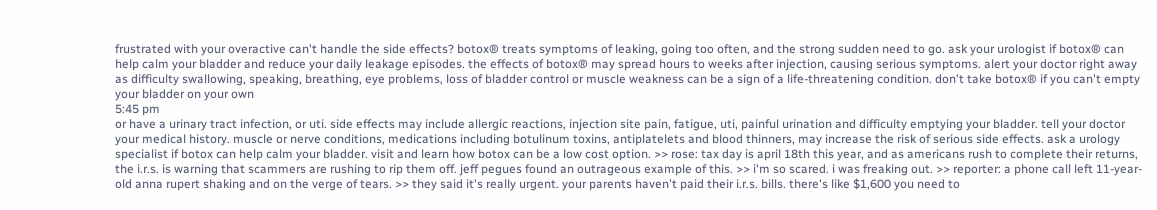frustrated with your overactive can't handle the side effects? botox® treats symptoms of leaking, going too often, and the strong sudden need to go. ask your urologist if botox® can help calm your bladder and reduce your daily leakage episodes. the effects of botox® may spread hours to weeks after injection, causing serious symptoms. alert your doctor right away as difficulty swallowing, speaking, breathing, eye problems, loss of bladder control or muscle weakness can be a sign of a life-threatening condition. don't take botox® if you can't empty your bladder on your own
5:45 pm
or have a urinary tract infection, or uti. side effects may include allergic reactions, injection site pain, fatigue, uti, painful urination and difficulty emptying your bladder. tell your doctor your medical history. muscle or nerve conditions, medications including botulinum toxins, antiplatelets and blood thinners, may increase the risk of serious side effects. ask a urology specialist if botox can help calm your bladder. visit and learn how botox can be a low cost option. >> rose: tax day is april 18th this year, and as americans rush to complete their returns, the i.r.s. is warning that scammers are rushing to rip them off. jeff pegues found an outrageous example of this. >> i'm so scared. i was freaking out. >> reporter: a phone call left 11-year-old anna rupert shaking and on the verge of tears. >> they said it's really urgent. your parents haven't paid their i.r.s. bills. there's like $1,600 you need to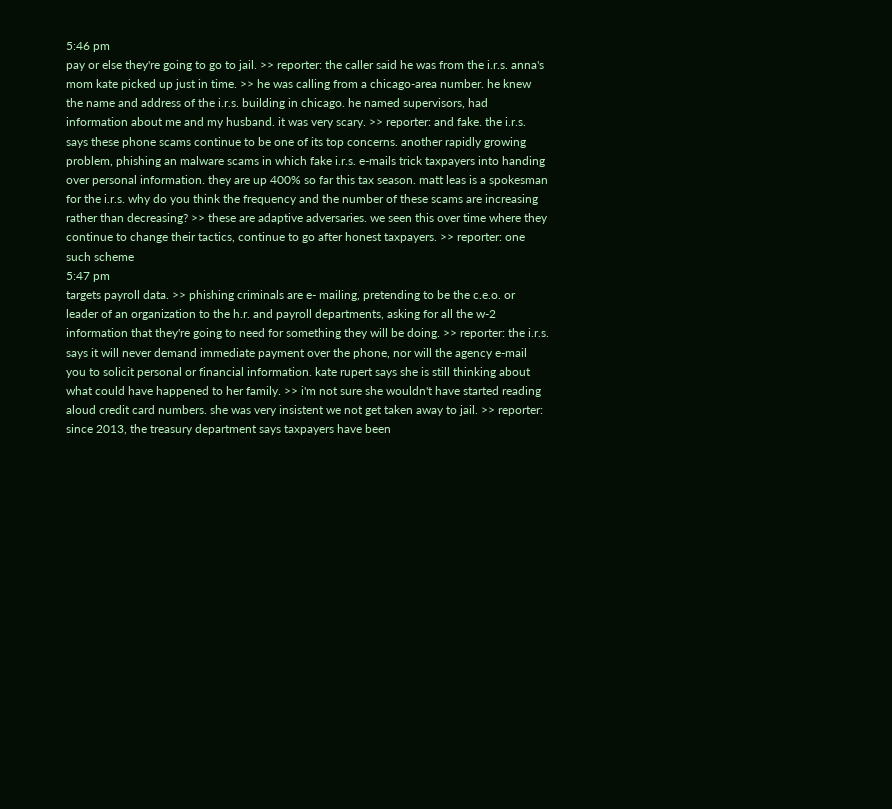5:46 pm
pay or else they're going to go to jail. >> reporter: the caller said he was from the i.r.s. anna's mom kate picked up just in time. >> he was calling from a chicago-area number. he knew the name and address of the i.r.s. building in chicago. he named supervisors, had information about me and my husband. it was very scary. >> reporter: and fake. the i.r.s. says these phone scams continue to be one of its top concerns. another rapidly growing problem, phishing an malware scams in which fake i.r.s. e-mails trick taxpayers into handing over personal information. they are up 400% so far this tax season. matt leas is a spokesman for the i.r.s. why do you think the frequency and the number of these scams are increasing rather than decreasing? >> these are adaptive adversaries. we seen this over time where they continue to change their tactics, continue to go after honest taxpayers. >> reporter: one such scheme
5:47 pm
targets payroll data. >> phishing criminals are e- mailing, pretending to be the c.e.o. or leader of an organization to the h.r. and payroll departments, asking for all the w-2 information that they're going to need for something they will be doing. >> reporter: the i.r.s. says it will never demand immediate payment over the phone, nor will the agency e-mail you to solicit personal or financial information. kate rupert says she is still thinking about what could have happened to her family. >> i'm not sure she wouldn't have started reading aloud credit card numbers. she was very insistent we not get taken away to jail. >> reporter: since 2013, the treasury department says taxpayers have been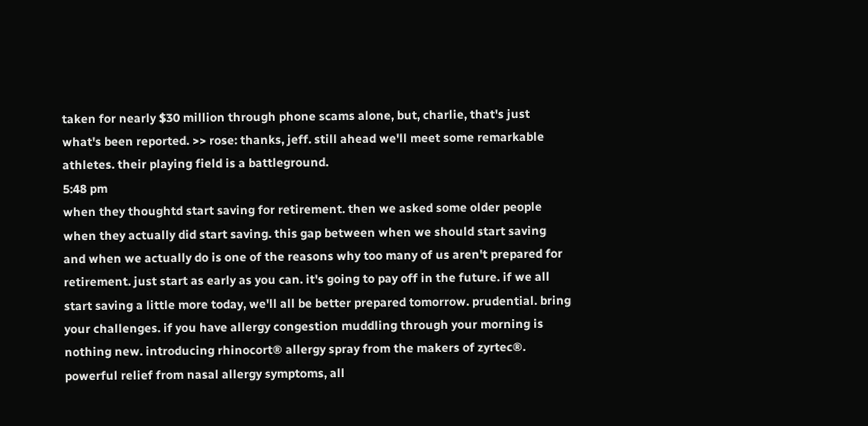taken for nearly $30 million through phone scams alone, but, charlie, that's just what's been reported. >> rose: thanks, jeff. still ahead we'll meet some remarkable athletes. their playing field is a battleground.
5:48 pm
when they thoughtd start saving for retirement. then we asked some older people when they actually did start saving. this gap between when we should start saving and when we actually do is one of the reasons why too many of us aren't prepared for retirement. just start as early as you can. it's going to pay off in the future. if we all start saving a little more today, we'll all be better prepared tomorrow. prudential. bring your challenges. if you have allergy congestion muddling through your morning is nothing new. introducing rhinocort® allergy spray from the makers of zyrtec®. powerful relief from nasal allergy symptoms, all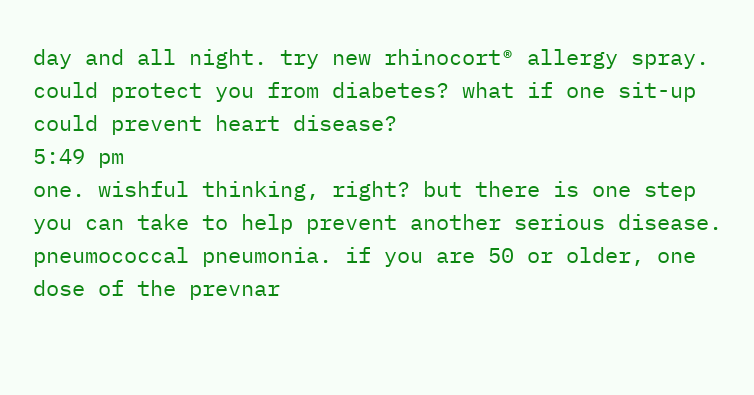day and all night. try new rhinocort® allergy spray. could protect you from diabetes? what if one sit-up could prevent heart disease?
5:49 pm
one. wishful thinking, right? but there is one step you can take to help prevent another serious disease. pneumococcal pneumonia. if you are 50 or older, one dose of the prevnar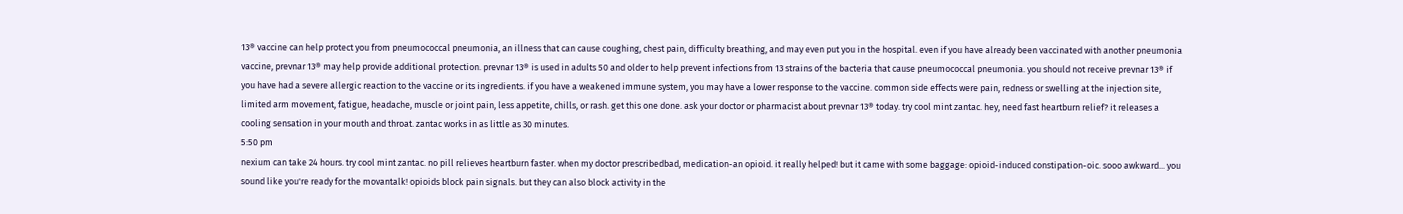13® vaccine can help protect you from pneumococcal pneumonia, an illness that can cause coughing, chest pain, difficulty breathing, and may even put you in the hospital. even if you have already been vaccinated with another pneumonia vaccine, prevnar 13® may help provide additional protection. prevnar 13® is used in adults 50 and older to help prevent infections from 13 strains of the bacteria that cause pneumococcal pneumonia. you should not receive prevnar 13® if you have had a severe allergic reaction to the vaccine or its ingredients. if you have a weakened immune system, you may have a lower response to the vaccine. common side effects were pain, redness or swelling at the injection site, limited arm movement, fatigue, headache, muscle or joint pain, less appetite, chills, or rash. get this one done. ask your doctor or pharmacist about prevnar 13® today. try cool mint zantac. hey, need fast heartburn relief? it releases a cooling sensation in your mouth and throat. zantac works in as little as 30 minutes.
5:50 pm
nexium can take 24 hours. try cool mint zantac. no pill relieves heartburn faster. when my doctor prescribedbad, medication-an opioid. it really helped! but it came with some baggage: opioid-induced constipation-oic. sooo awkward... you sound like you're ready for the movantalk! opioids block pain signals. but they can also block activity in the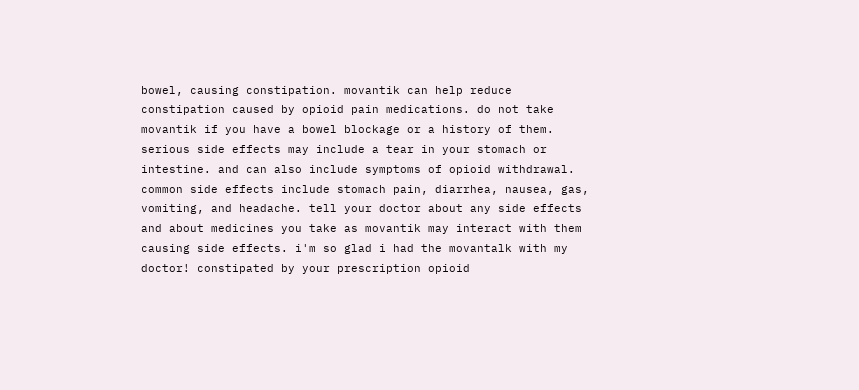bowel, causing constipation. movantik can help reduce constipation caused by opioid pain medications. do not take movantik if you have a bowel blockage or a history of them. serious side effects may include a tear in your stomach or intestine. and can also include symptoms of opioid withdrawal. common side effects include stomach pain, diarrhea, nausea, gas, vomiting, and headache. tell your doctor about any side effects and about medicines you take as movantik may interact with them causing side effects. i'm so glad i had the movantalk with my doctor! constipated by your prescription opioid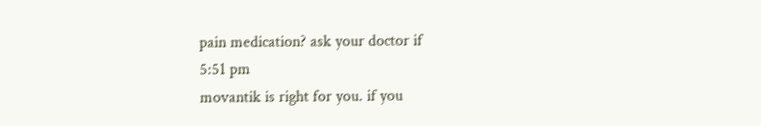pain medication? ask your doctor if
5:51 pm
movantik is right for you. if you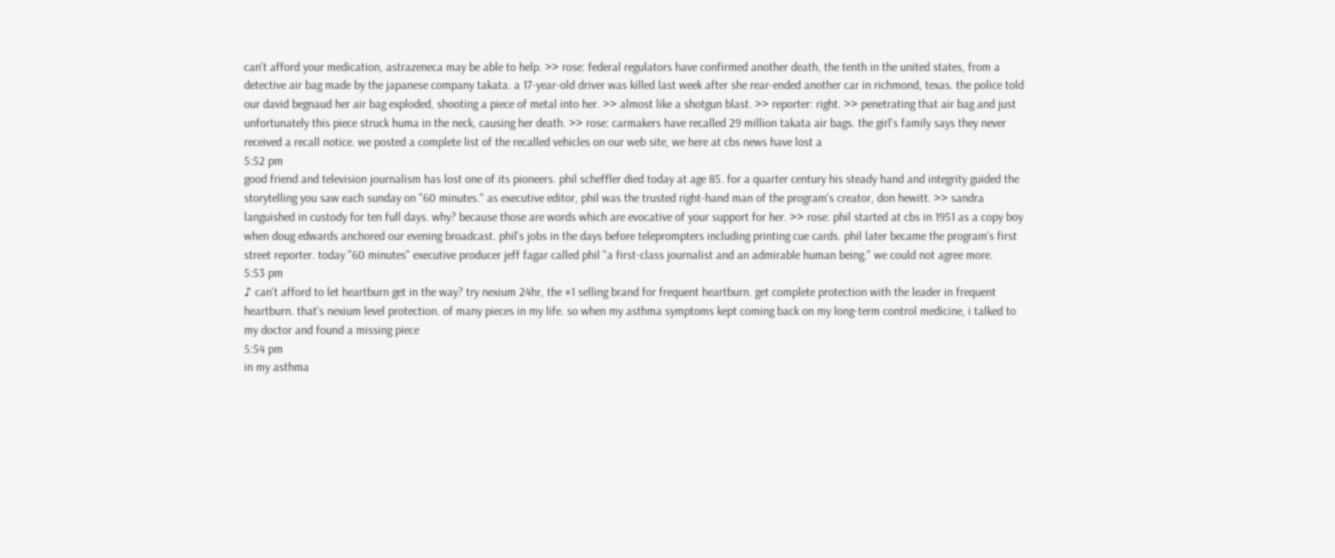can't afford your medication, astrazeneca may be able to help. >> rose: federal regulators have confirmed another death, the tenth in the united states, from a detective air bag made by the japanese company takata. a 17-year-old driver was killed last week after she rear-ended another car in richmond, texas. the police told our david begnaud her air bag exploded, shooting a piece of metal into her. >> almost like a shotgun blast. >> reporter: right. >> penetrating that air bag and just unfortunately this piece struck huma in the neck, causing her death. >> rose: carmakers have recalled 29 million takata air bags. the girl's family says they never received a recall notice. we posted a complete list of the recalled vehicles on our web site, we here at cbs news have lost a
5:52 pm
good friend and television journalism has lost one of its pioneers. phil scheffler died today at age 85. for a quarter century his steady hand and integrity guided the storytelling you saw each sunday on "60 minutes." as executive editor, phil was the trusted right-hand man of the program's creator, don hewitt. >> sandra languished in custody for ten full days. why? because those are words which are evocative of your support for her. >> rose: phil started at cbs in 1951 as a copy boy when doug edwards anchored our evening broadcast. phil's jobs in the days before teleprompters including printing cue cards. phil later became the program's first street reporter. today "60 minutes" executive producer jeff fagar called phil "a first-class journalist and an admirable human being." we could not agree more.
5:53 pm
♪ can't afford to let heartburn get in the way? try nexium 24hr, the #1 selling brand for frequent heartburn. get complete protection with the leader in frequent heartburn. that's nexium level protection. of many pieces in my life. so when my asthma symptoms kept coming back on my long-term control medicine, i talked to my doctor and found a missing piece
5:54 pm
in my asthma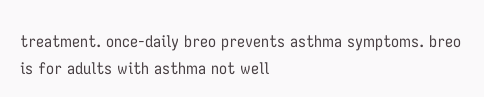treatment. once-daily breo prevents asthma symptoms. breo is for adults with asthma not well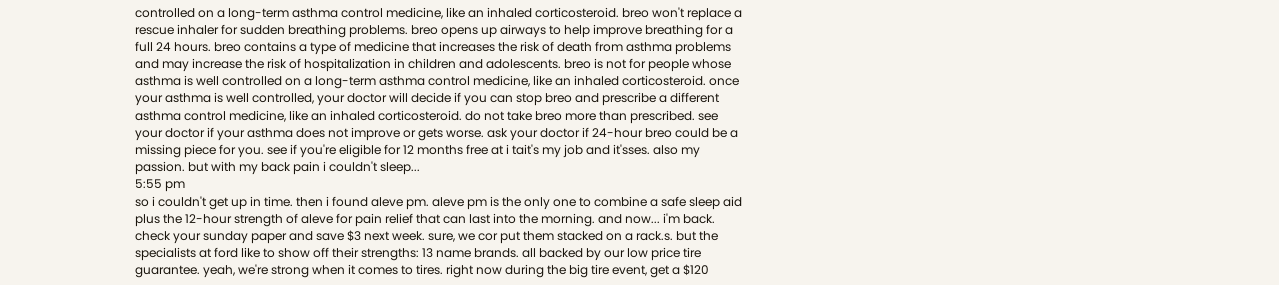controlled on a long-term asthma control medicine, like an inhaled corticosteroid. breo won't replace a rescue inhaler for sudden breathing problems. breo opens up airways to help improve breathing for a full 24 hours. breo contains a type of medicine that increases the risk of death from asthma problems and may increase the risk of hospitalization in children and adolescents. breo is not for people whose asthma is well controlled on a long-term asthma control medicine, like an inhaled corticosteroid. once your asthma is well controlled, your doctor will decide if you can stop breo and prescribe a different asthma control medicine, like an inhaled corticosteroid. do not take breo more than prescribed. see your doctor if your asthma does not improve or gets worse. ask your doctor if 24-hour breo could be a missing piece for you. see if you're eligible for 12 months free at i tait's my job and it'sses. also my passion. but with my back pain i couldn't sleep...
5:55 pm
so i couldn't get up in time. then i found aleve pm. aleve pm is the only one to combine a safe sleep aid plus the 12-hour strength of aleve for pain relief that can last into the morning. and now... i'm back. check your sunday paper and save $3 next week. sure, we cor put them stacked on a rack.s. but the specialists at ford like to show off their strengths: 13 name brands. all backed by our low price tire guarantee. yeah, we're strong when it comes to tires. right now during the big tire event, get a $120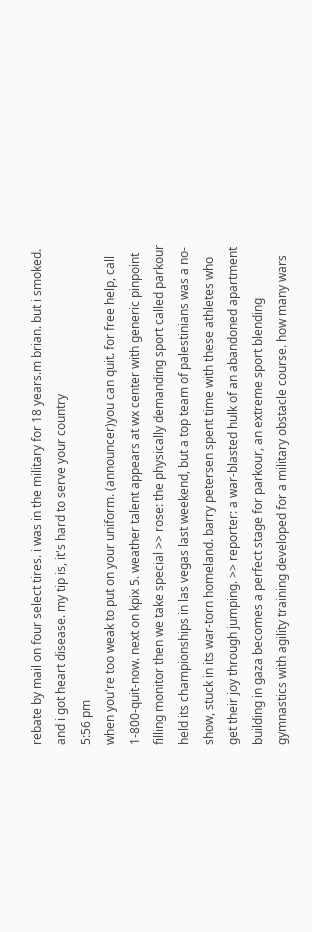rebate by mail on four select tires. i was in the military for 18 years.m brian. but i smoked. and i got heart disease. my tip is, it's hard to serve your country
5:56 pm
when you're too weak to put on your uniform. (announcer)you can quit. for free help, call 1-800-quit-now. next on kpix 5. weather talent appears at wx center with generic pinpoint filling monitor then we take special >> rose: the physically demanding sport called parkour held its championships in las vegas last weekend, but a top team of palestinians was a no- show, stuck in its war-torn homeland. barry petersen spent time with these athletes who get their joy through jumping. >> reporter: a war-blasted hulk of an abandoned apartment building in gaza becomes a perfect stage for parkour, an extreme sport blending gymnastics with agility training developed for a military obstacle course. how many wars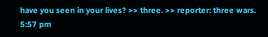have you seen in your lives? >> three. >> reporter: three wars.
5:57 pm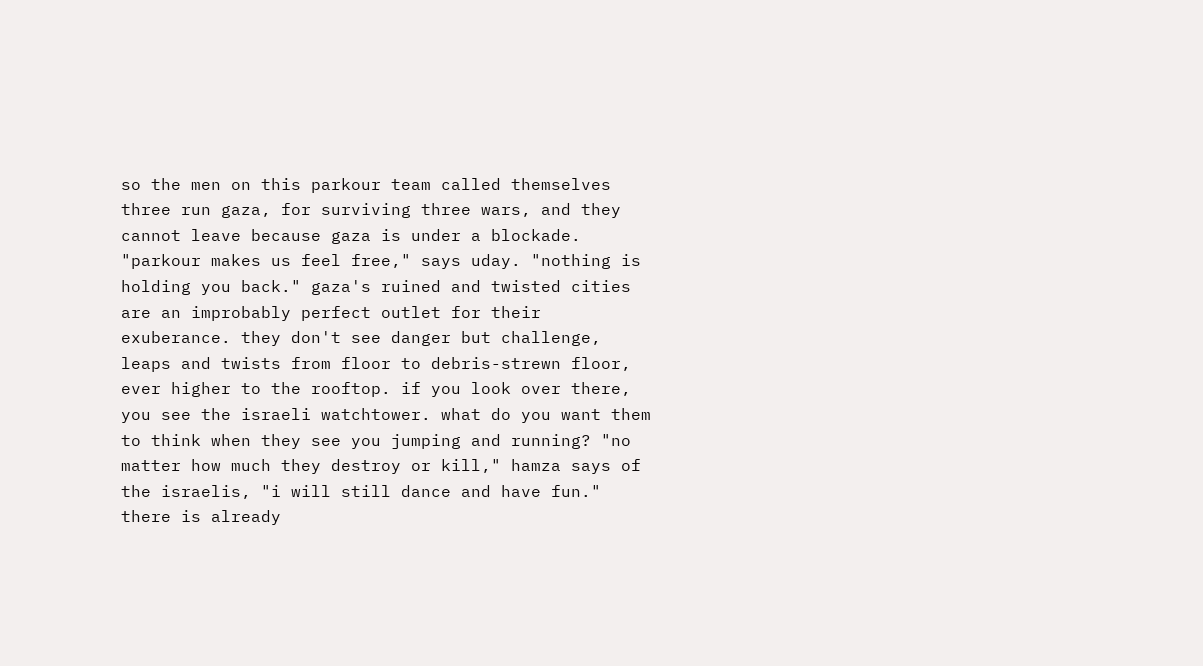so the men on this parkour team called themselves three run gaza, for surviving three wars, and they cannot leave because gaza is under a blockade. "parkour makes us feel free," says uday. "nothing is holding you back." gaza's ruined and twisted cities are an improbably perfect outlet for their exuberance. they don't see danger but challenge, leaps and twists from floor to debris-strewn floor, ever higher to the rooftop. if you look over there, you see the israeli watchtower. what do you want them to think when they see you jumping and running? "no matter how much they destroy or kill," hamza says of the israelis, "i will still dance and have fun." there is already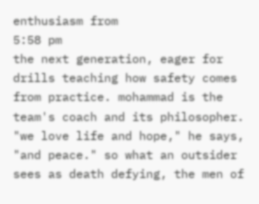enthusiasm from
5:58 pm
the next generation, eager for drills teaching how safety comes from practice. mohammad is the team's coach and its philosopher. "we love life and hope," he says, "and peace." so what an outsider sees as death defying, the men of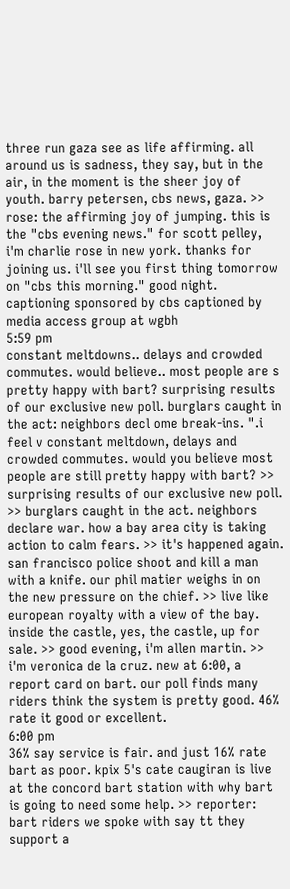three run gaza see as life affirming. all around us is sadness, they say, but in the air, in the moment is the sheer joy of youth. barry petersen, cbs news, gaza. >> rose: the affirming joy of jumping. this is the "cbs evening news." for scott pelley, i'm charlie rose in new york. thanks for joining us. i'll see you first thing tomorrow on "cbs this morning." good night. captioning sponsored by cbs captioned by media access group at wgbh
5:59 pm
constant meltdowns.. delays and crowded commutes. would believe.. most people are s pretty happy with bart? surprising results of our exclusive new poll. burglars caught in the act: neighbors decl ome break-ins. ".i feel v constant meltdown, delays and crowded commutes. would you believe most people are still pretty happy with bart? >> surprising results of our exclusive new poll. >> burglars caught in the act. neighbors declare war. how a bay area city is taking action to calm fears. >> it's happened again. san francisco police shoot and kill a man with a knife. our phil matier weighs in on the new pressure on the chief. >> live like european royalty with a view of the bay. inside the castle, yes, the castle, up for sale. >> good evening, i'm allen martin. >> i'm veronica de la cruz. new at 6:00, a report card on bart. our poll finds many riders think the system is pretty good. 46% rate it good or excellent.
6:00 pm
36% say service is fair. and just 16% rate bart as poor. kpix 5's cate caugiran is live at the concord bart station with why bart is going to need some help. >> reporter: bart riders we spoke with say tt they support a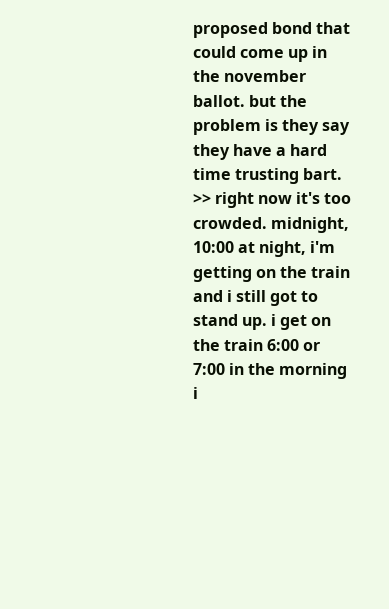proposed bond that could come up in the november ballot. but the problem is they say they have a hard time trusting bart. >> right now it's too crowded. midnight, 10:00 at night, i'm getting on the train and i still got to stand up. i get on the train 6:00 or 7:00 in the morning i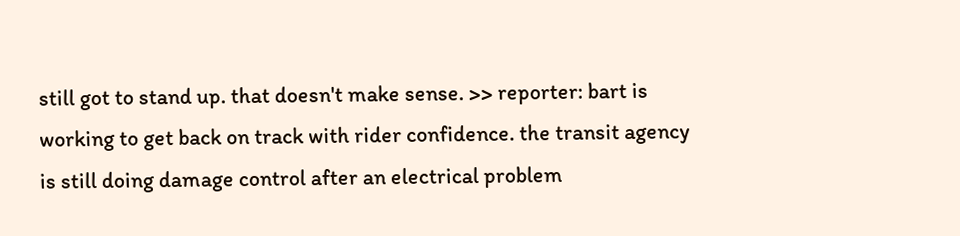still got to stand up. that doesn't make sense. >> reporter: bart is working to get back on track with rider confidence. the transit agency is still doing damage control after an electrical problem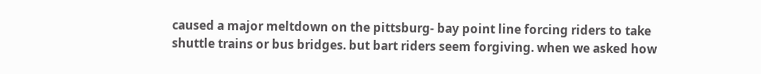caused a major meltdown on the pittsburg- bay point line forcing riders to take shuttle trains or bus bridges. but bart riders seem forgiving. when we asked how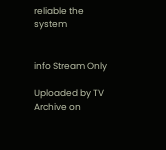reliable the system


info Stream Only

Uploaded by TV Archive on